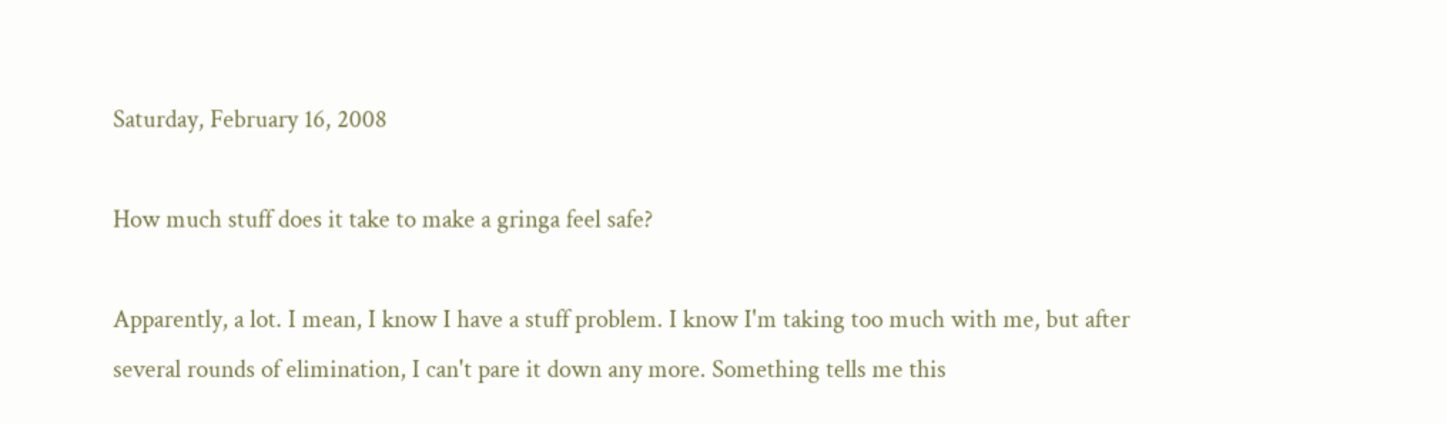Saturday, February 16, 2008

How much stuff does it take to make a gringa feel safe?

Apparently, a lot. I mean, I know I have a stuff problem. I know I'm taking too much with me, but after several rounds of elimination, I can't pare it down any more. Something tells me this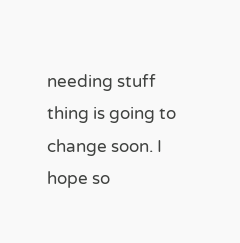needing stuff thing is going to change soon. I hope so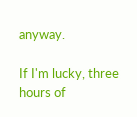anyway.

If I'm lucky, three hours of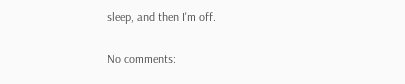sleep, and then I'm off.

No comments: